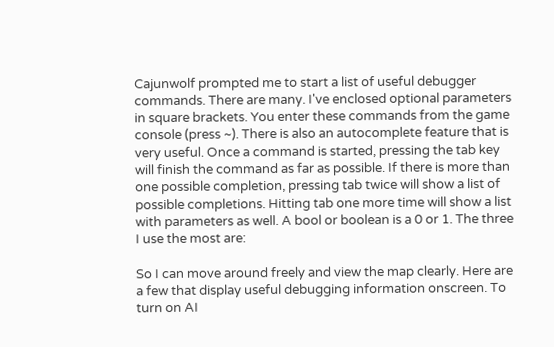Cajunwolf prompted me to start a list of useful debugger commands. There are many. I've enclosed optional parameters in square brackets. You enter these commands from the game console (press ~). There is also an autocomplete feature that is very useful. Once a command is started, pressing the tab key will finish the command as far as possible. If there is more than one possible completion, pressing tab twice will show a list of possible completions. Hitting tab one more time will show a list with parameters as well. A bool or boolean is a 0 or 1. The three I use the most are:

So I can move around freely and view the map clearly. Here are a few that display useful debugging information onscreen. To turn on AI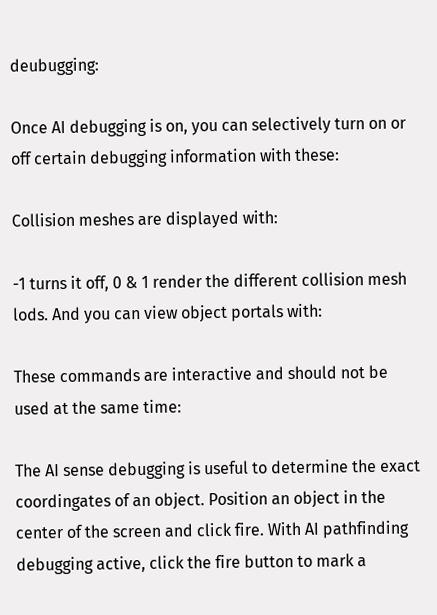deubugging:

Once AI debugging is on, you can selectively turn on or off certain debugging information with these:

Collision meshes are displayed with:

-1 turns it off, 0 & 1 render the different collision mesh lods. And you can view object portals with:

These commands are interactive and should not be used at the same time:

The AI sense debugging is useful to determine the exact coordingates of an object. Position an object in the center of the screen and click fire. With AI pathfinding debugging active, click the fire button to mark a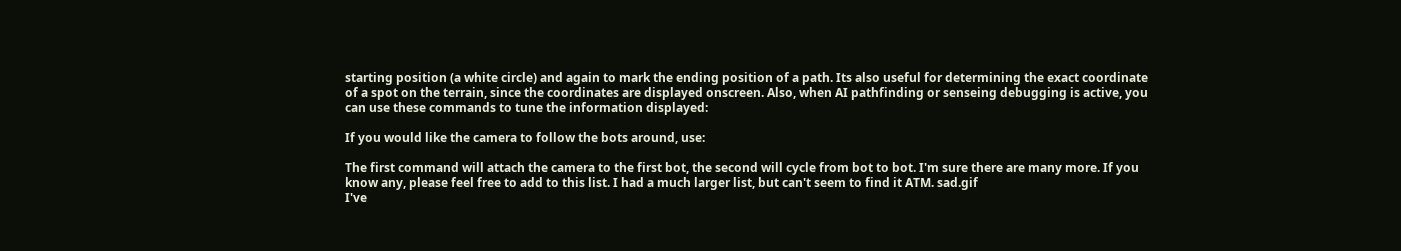starting position (a white circle) and again to mark the ending position of a path. Its also useful for determining the exact coordinate of a spot on the terrain, since the coordinates are displayed onscreen. Also, when AI pathfinding or senseing debugging is active, you can use these commands to tune the information displayed:

If you would like the camera to follow the bots around, use:

The first command will attach the camera to the first bot, the second will cycle from bot to bot. I'm sure there are many more. If you know any, please feel free to add to this list. I had a much larger list, but can't seem to find it ATM. sad.gif
I've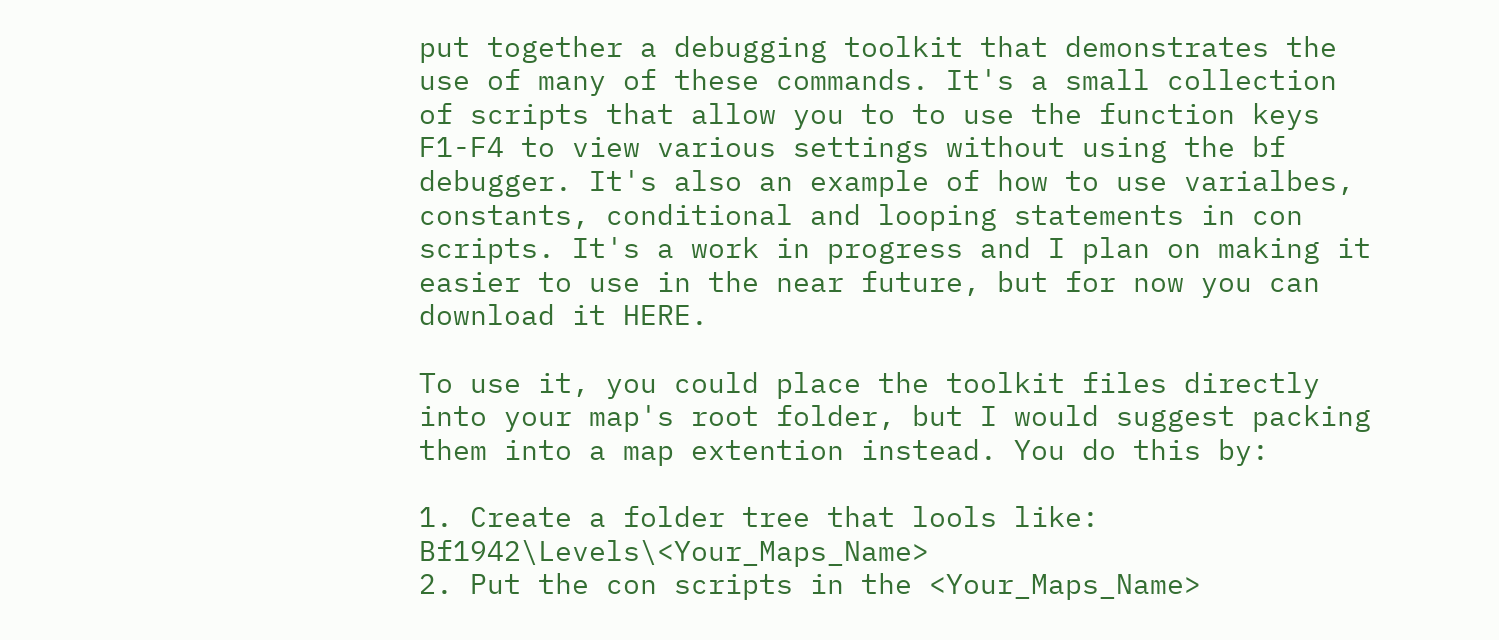put together a debugging toolkit that demonstrates the use of many of these commands. It's a small collection of scripts that allow you to to use the function keys F1-F4 to view various settings without using the bf debugger. It's also an example of how to use varialbes, constants, conditional and looping statements in con scripts. It's a work in progress and I plan on making it easier to use in the near future, but for now you can download it HERE.

To use it, you could place the toolkit files directly into your map's root folder, but I would suggest packing them into a map extention instead. You do this by:

1. Create a folder tree that lools like: Bf1942\Levels\<Your_Maps_Name>
2. Put the con scripts in the <Your_Maps_Name>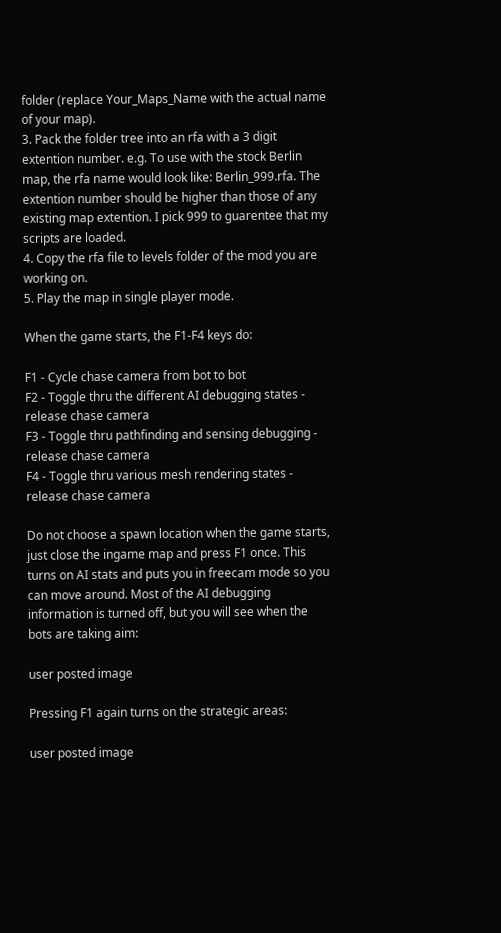folder (replace Your_Maps_Name with the actual name of your map).
3. Pack the folder tree into an rfa with a 3 digit extention number. e.g. To use with the stock Berlin map, the rfa name would look like: Berlin_999.rfa. The extention number should be higher than those of any existing map extention. I pick 999 to guarentee that my scripts are loaded.
4. Copy the rfa file to levels folder of the mod you are working on.
5. Play the map in single player mode.

When the game starts, the F1-F4 keys do:

F1 - Cycle chase camera from bot to bot
F2 - Toggle thru the different AI debugging states - release chase camera
F3 - Toggle thru pathfinding and sensing debugging - release chase camera
F4 - Toggle thru various mesh rendering states - release chase camera

Do not choose a spawn location when the game starts, just close the ingame map and press F1 once. This turns on AI stats and puts you in freecam mode so you can move around. Most of the AI debugging information is turned off, but you will see when the bots are taking aim:

user posted image

Pressing F1 again turns on the strategic areas:

user posted image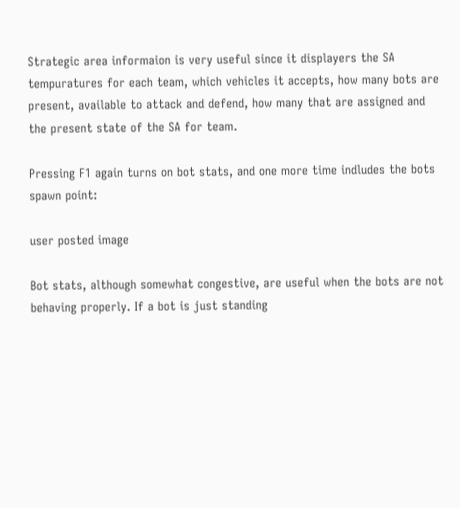Strategic area informaion is very useful since it displayers the SA tempuratures for each team, which vehicles it accepts, how many bots are present, available to attack and defend, how many that are assigned and the present state of the SA for team.

Pressing F1 again turns on bot stats, and one more time indludes the bots spawn point:

user posted image

Bot stats, although somewhat congestive, are useful when the bots are not behaving properly. If a bot is just standing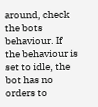around, check the bots behaviour. If the behaviour is set to idle, the bot has no orders to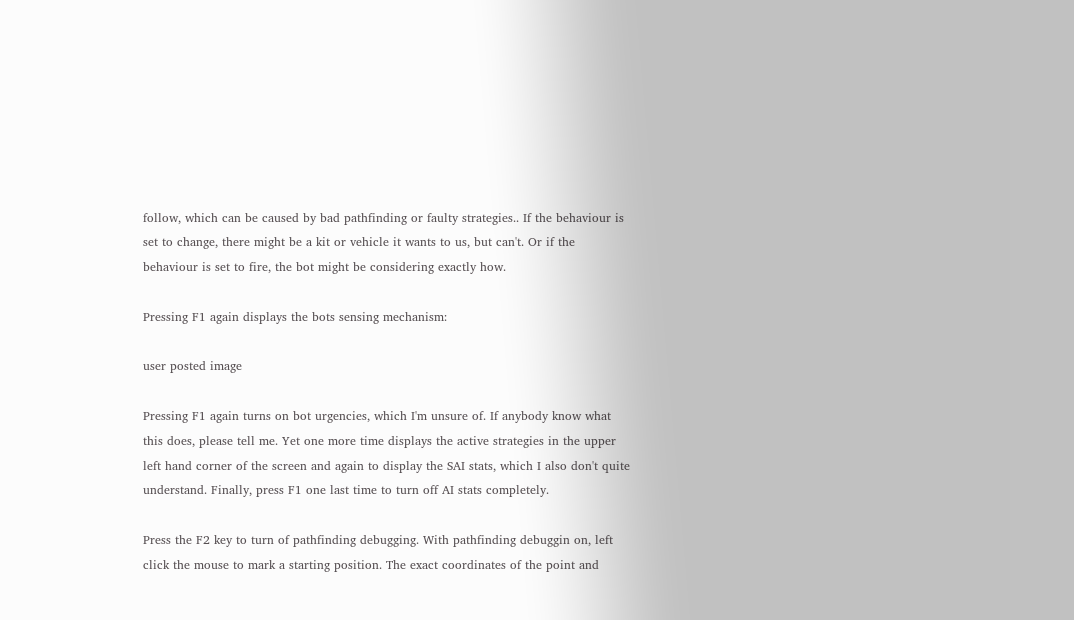follow, which can be caused by bad pathfinding or faulty strategies.. If the behaviour is set to change, there might be a kit or vehicle it wants to us, but can't. Or if the behaviour is set to fire, the bot might be considering exactly how.

Pressing F1 again displays the bots sensing mechanism:

user posted image

Pressing F1 again turns on bot urgencies, which I'm unsure of. If anybody know what this does, please tell me. Yet one more time displays the active strategies in the upper left hand corner of the screen and again to display the SAI stats, which I also don't quite understand. Finally, press F1 one last time to turn off AI stats completely.

Press the F2 key to turn of pathfinding debugging. With pathfinding debuggin on, left click the mouse to mark a starting position. The exact coordinates of the point and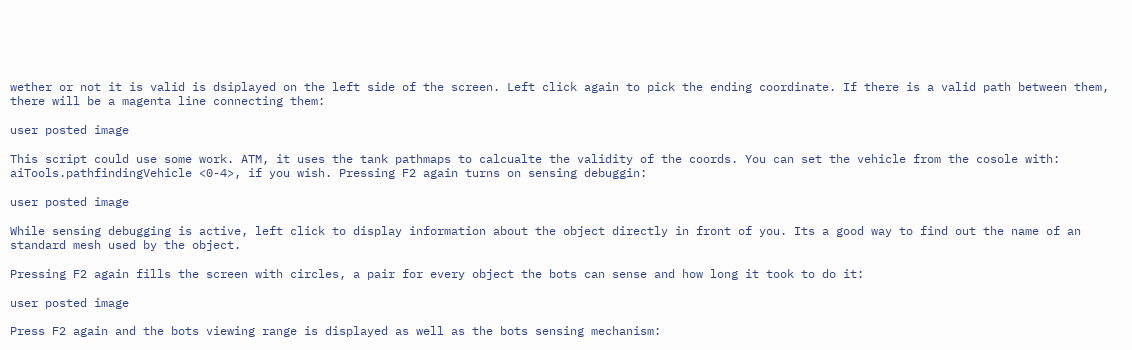wether or not it is valid is dsiplayed on the left side of the screen. Left click again to pick the ending coordinate. If there is a valid path between them, there will be a magenta line connecting them:

user posted image

This script could use some work. ATM, it uses the tank pathmaps to calcualte the validity of the coords. You can set the vehicle from the cosole with: aiTools.pathfindingVehicle <0-4>, if you wish. Pressing F2 again turns on sensing debuggin:

user posted image

While sensing debugging is active, left click to display information about the object directly in front of you. Its a good way to find out the name of an standard mesh used by the object.

Pressing F2 again fills the screen with circles, a pair for every object the bots can sense and how long it took to do it:

user posted image

Press F2 again and the bots viewing range is displayed as well as the bots sensing mechanism: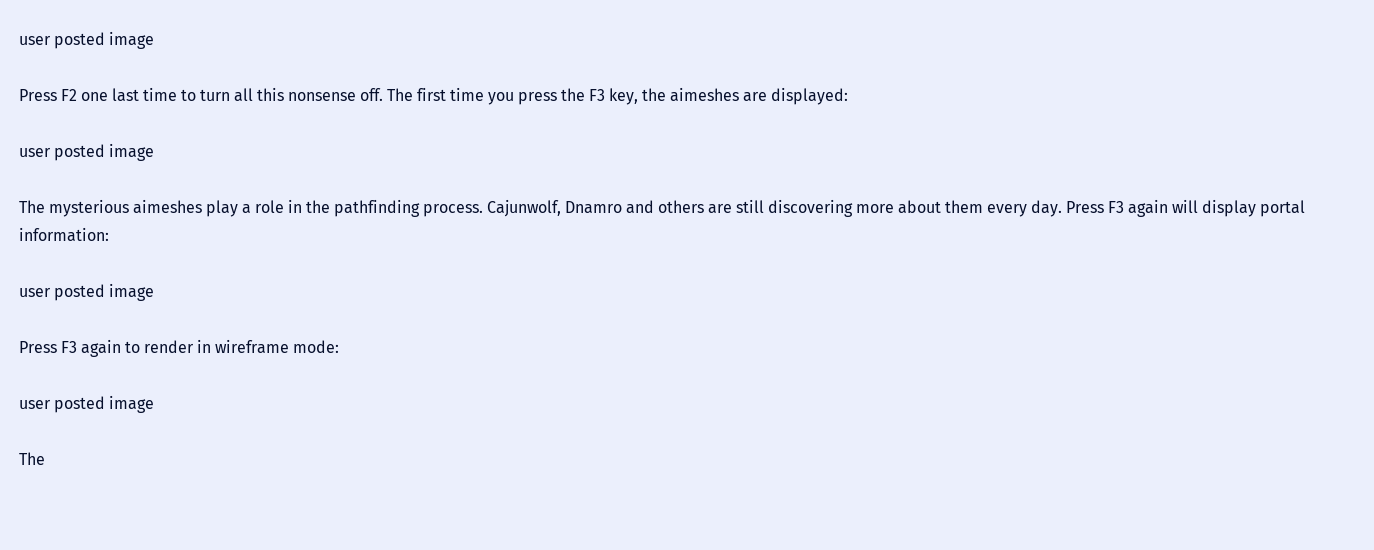user posted image

Press F2 one last time to turn all this nonsense off. The first time you press the F3 key, the aimeshes are displayed:

user posted image

The mysterious aimeshes play a role in the pathfinding process. Cajunwolf, Dnamro and others are still discovering more about them every day. Press F3 again will display portal information:

user posted image

Press F3 again to render in wireframe mode:

user posted image

The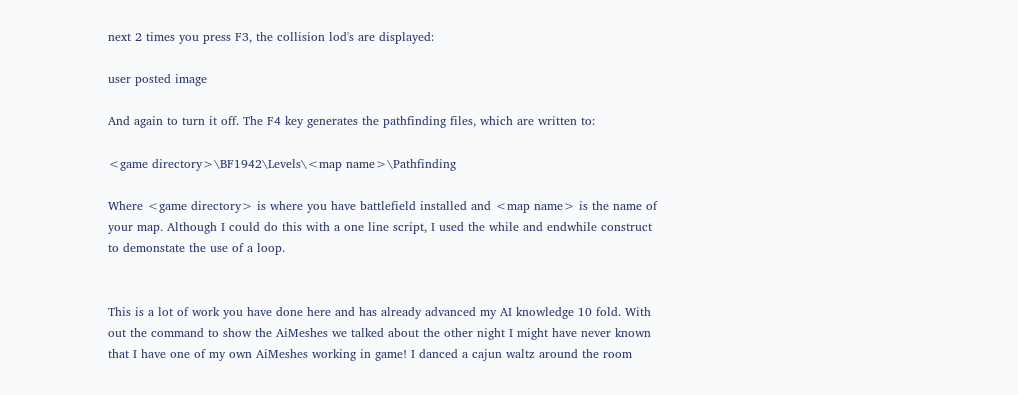next 2 times you press F3, the collision lod's are displayed:

user posted image

And again to turn it off. The F4 key generates the pathfinding files, which are written to:

<game directory>\BF1942\Levels\<map name>\Pathfinding

Where <game directory> is where you have battlefield installed and <map name> is the name of your map. Although I could do this with a one line script, I used the while and endwhile construct to demonstate the use of a loop.


This is a lot of work you have done here and has already advanced my AI knowledge 10 fold. With out the command to show the AiMeshes we talked about the other night I might have never known that I have one of my own AiMeshes working in game! I danced a cajun waltz around the room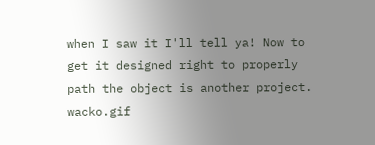when I saw it I'll tell ya! Now to get it designed right to properly path the object is another project. wacko.gif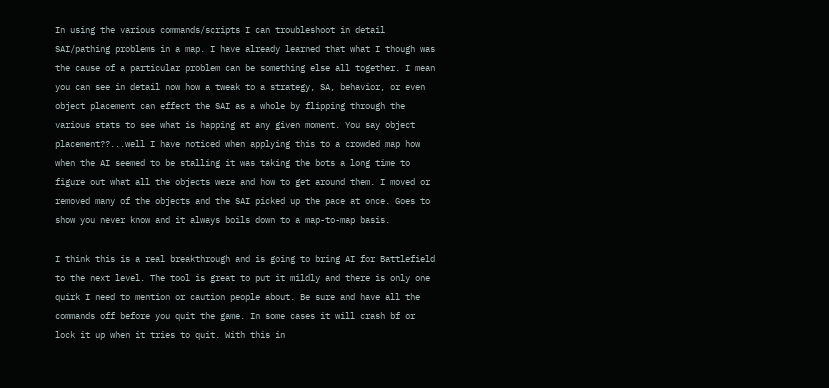In using the various commands/scripts I can troubleshoot in detail SAI/pathing problems in a map. I have already learned that what I though was the cause of a particular problem can be something else all together. I mean you can see in detail now how a tweak to a strategy, SA, behavior, or even object placement can effect the SAI as a whole by flipping through the various stats to see what is happing at any given moment. You say object placement??...well I have noticed when applying this to a crowded map how when the AI seemed to be stalling it was taking the bots a long time to figure out what all the objects were and how to get around them. I moved or removed many of the objects and the SAI picked up the pace at once. Goes to show you never know and it always boils down to a map-to-map basis.

I think this is a real breakthrough and is going to bring AI for Battlefield to the next level. The tool is great to put it mildly and there is only one quirk I need to mention or caution people about. Be sure and have all the commands off before you quit the game. In some cases it will crash bf or lock it up when it tries to quit. With this in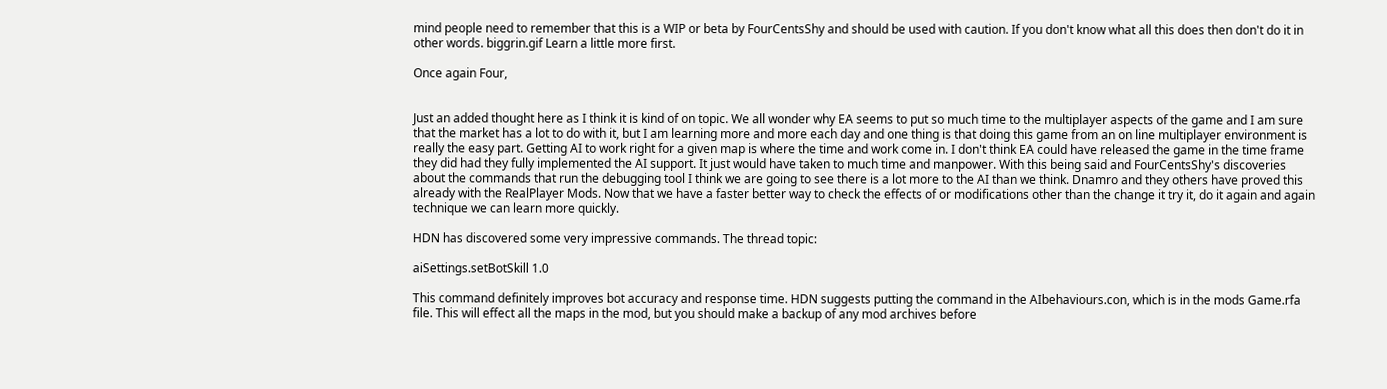mind people need to remember that this is a WIP or beta by FourCentsShy and should be used with caution. If you don't know what all this does then don't do it in other words. biggrin.gif Learn a little more first.

Once again Four,


Just an added thought here as I think it is kind of on topic. We all wonder why EA seems to put so much time to the multiplayer aspects of the game and I am sure that the market has a lot to do with it, but I am learning more and more each day and one thing is that doing this game from an on line multiplayer environment is really the easy part. Getting AI to work right for a given map is where the time and work come in. I don't think EA could have released the game in the time frame they did had they fully implemented the AI support. It just would have taken to much time and manpower. With this being said and FourCentsShy's discoveries about the commands that run the debugging tool I think we are going to see there is a lot more to the AI than we think. Dnamro and they others have proved this already with the RealPlayer Mods. Now that we have a faster better way to check the effects of or modifications other than the change it try it, do it again and again technique we can learn more quickly.

HDN has discovered some very impressive commands. The thread topic:

aiSettings.setBotSkill 1.0

This command definitely improves bot accuracy and response time. HDN suggests putting the command in the AIbehaviours.con, which is in the mods Game.rfa file. This will effect all the maps in the mod, but you should make a backup of any mod archives before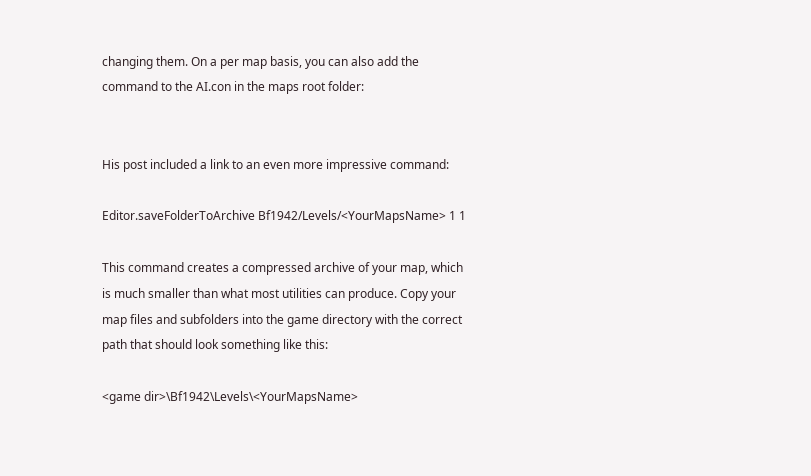changing them. On a per map basis, you can also add the command to the AI.con in the maps root folder:


His post included a link to an even more impressive command:

Editor.saveFolderToArchive Bf1942/Levels/<YourMapsName> 1 1

This command creates a compressed archive of your map, which is much smaller than what most utilities can produce. Copy your map files and subfolders into the game directory with the correct path that should look something like this:

<game dir>\Bf1942\Levels\<YourMapsName>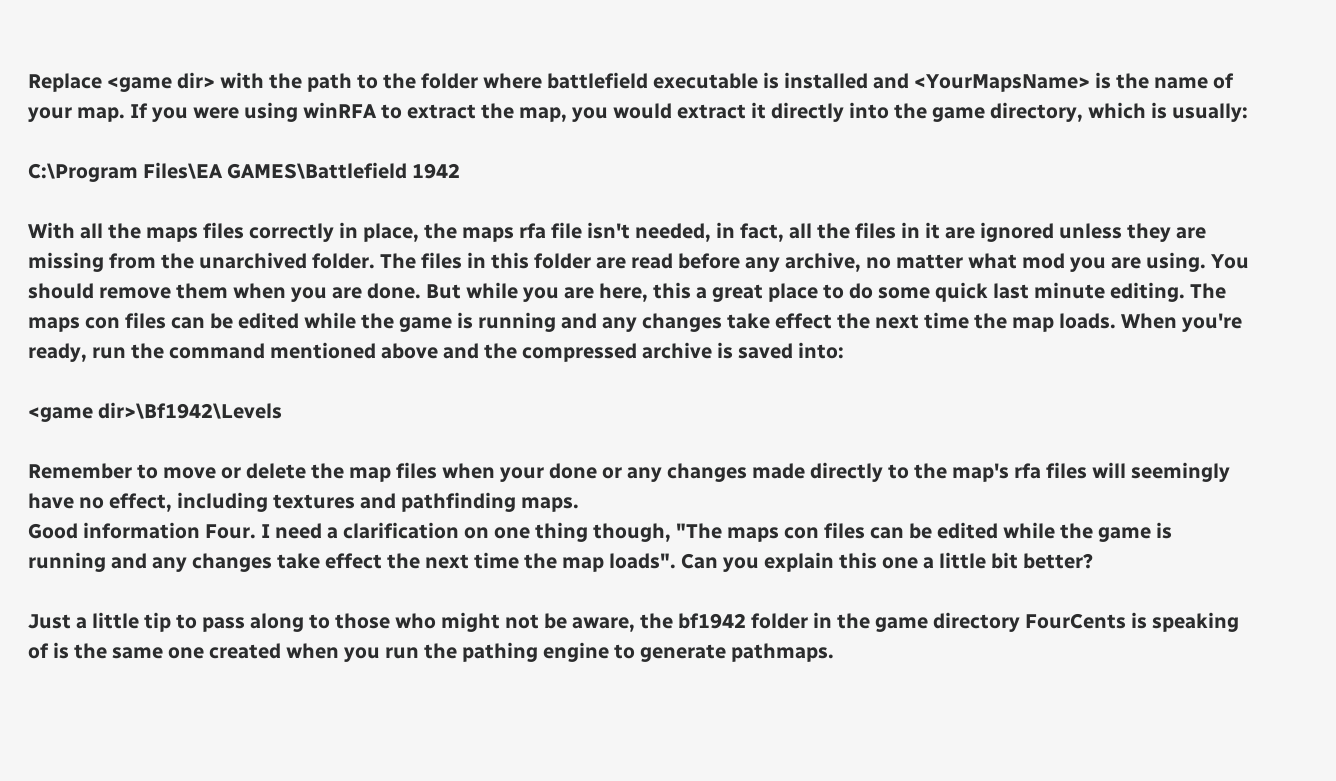Replace <game dir> with the path to the folder where battlefield executable is installed and <YourMapsName> is the name of your map. If you were using winRFA to extract the map, you would extract it directly into the game directory, which is usually:

C:\Program Files\EA GAMES\Battlefield 1942

With all the maps files correctly in place, the maps rfa file isn't needed, in fact, all the files in it are ignored unless they are missing from the unarchived folder. The files in this folder are read before any archive, no matter what mod you are using. You should remove them when you are done. But while you are here, this a great place to do some quick last minute editing. The maps con files can be edited while the game is running and any changes take effect the next time the map loads. When you're ready, run the command mentioned above and the compressed archive is saved into:

<game dir>\Bf1942\Levels

Remember to move or delete the map files when your done or any changes made directly to the map's rfa files will seemingly have no effect, including textures and pathfinding maps.
Good information Four. I need a clarification on one thing though, "The maps con files can be edited while the game is running and any changes take effect the next time the map loads". Can you explain this one a little bit better?

Just a little tip to pass along to those who might not be aware, the bf1942 folder in the game directory FourCents is speaking of is the same one created when you run the pathing engine to generate pathmaps.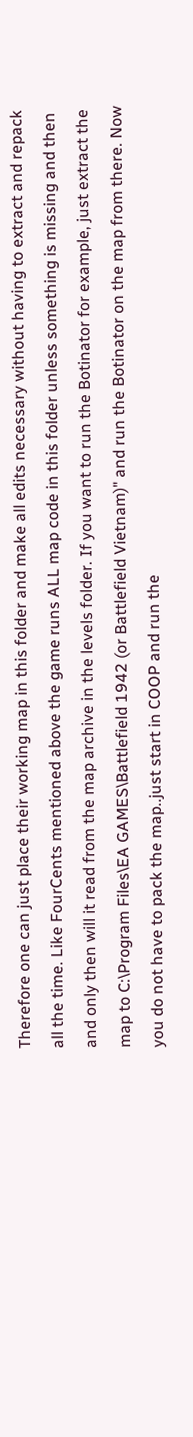Therefore one can just place their working map in this folder and make all edits necessary without having to extract and repack all the time. Like FourCents mentioned above the game runs ALL map code in this folder unless something is missing and then and only then will it read from the map archive in the levels folder. If you want to run the Botinator for example, just extract the map to C:\Program Files\EA GAMES\Battlefield 1942 (or Battlefield Vietnam)" and run the Botinator on the map from there. Now you do not have to pack the map..just start in COOP and run the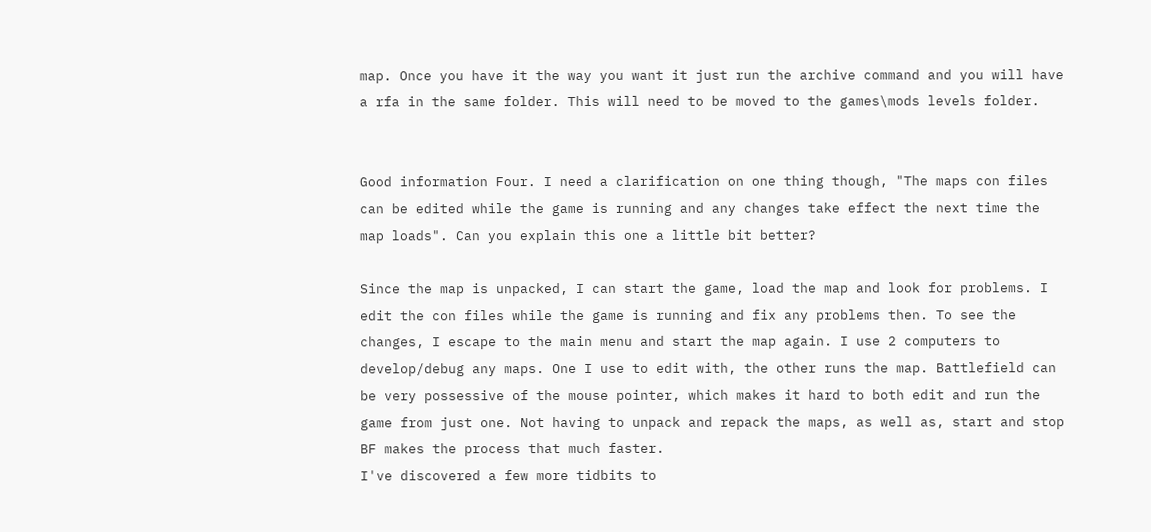map. Once you have it the way you want it just run the archive command and you will have a rfa in the same folder. This will need to be moved to the games\mods levels folder.


Good information Four. I need a clarification on one thing though, "The maps con files can be edited while the game is running and any changes take effect the next time the map loads". Can you explain this one a little bit better?

Since the map is unpacked, I can start the game, load the map and look for problems. I edit the con files while the game is running and fix any problems then. To see the changes, I escape to the main menu and start the map again. I use 2 computers to develop/debug any maps. One I use to edit with, the other runs the map. Battlefield can be very possessive of the mouse pointer, which makes it hard to both edit and run the game from just one. Not having to unpack and repack the maps, as well as, start and stop BF makes the process that much faster.
I've discovered a few more tidbits to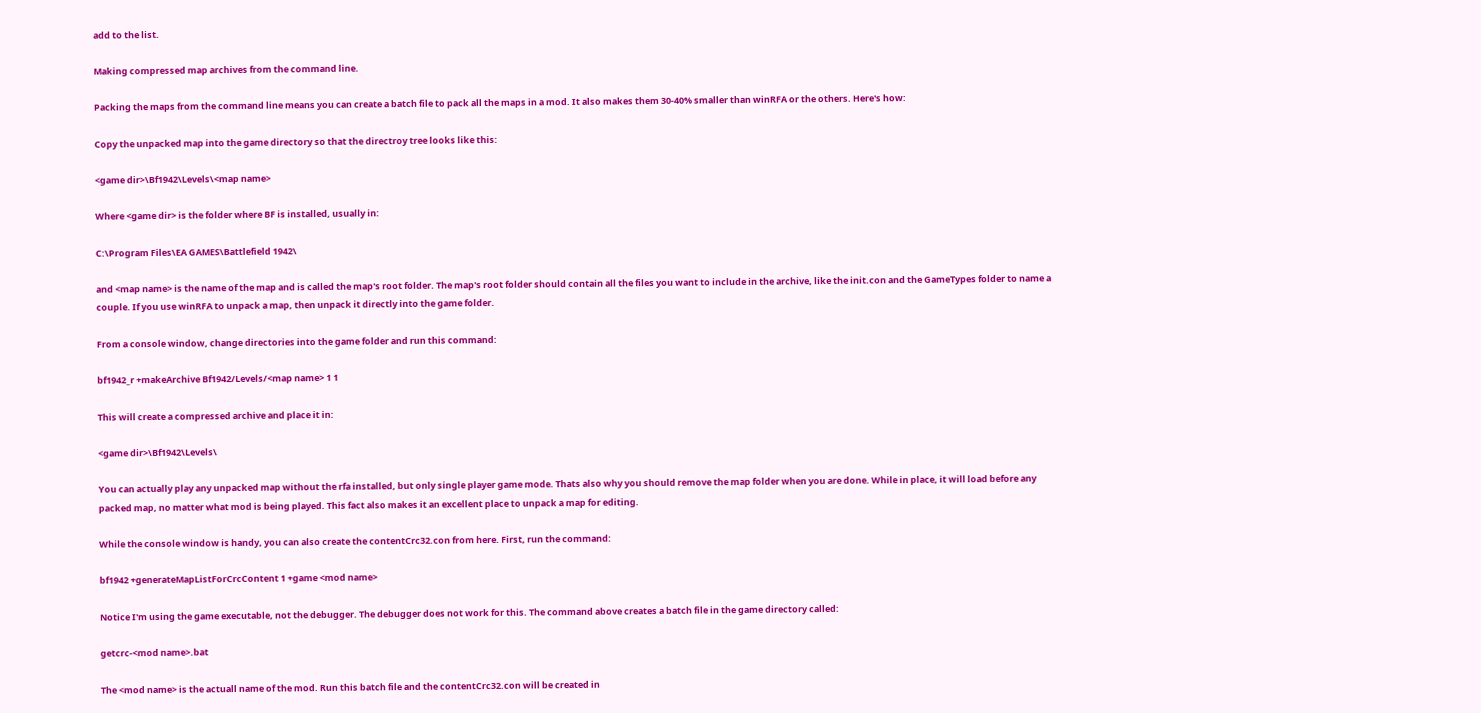add to the list.

Making compressed map archives from the command line.

Packing the maps from the command line means you can create a batch file to pack all the maps in a mod. It also makes them 30-40% smaller than winRFA or the others. Here's how:

Copy the unpacked map into the game directory so that the directroy tree looks like this:

<game dir>\Bf1942\Levels\<map name>

Where <game dir> is the folder where BF is installed, usually in:

C:\Program Files\EA GAMES\Battlefield 1942\

and <map name> is the name of the map and is called the map's root folder. The map's root folder should contain all the files you want to include in the archive, like the init.con and the GameTypes folder to name a couple. If you use winRFA to unpack a map, then unpack it directly into the game folder.

From a console window, change directories into the game folder and run this command:

bf1942_r +makeArchive Bf1942/Levels/<map name> 1 1

This will create a compressed archive and place it in:

<game dir>\Bf1942\Levels\

You can actually play any unpacked map without the rfa installed, but only single player game mode. Thats also why you should remove the map folder when you are done. While in place, it will load before any packed map, no matter what mod is being played. This fact also makes it an excellent place to unpack a map for editing.

While the console window is handy, you can also create the contentCrc32.con from here. First, run the command:

bf1942 +generateMapListForCrcContent 1 +game <mod name>

Notice I'm using the game executable, not the debugger. The debugger does not work for this. The command above creates a batch file in the game directory called:

getcrc-<mod name>.bat

The <mod name> is the actuall name of the mod. Run this batch file and the contentCrc32.con will be created in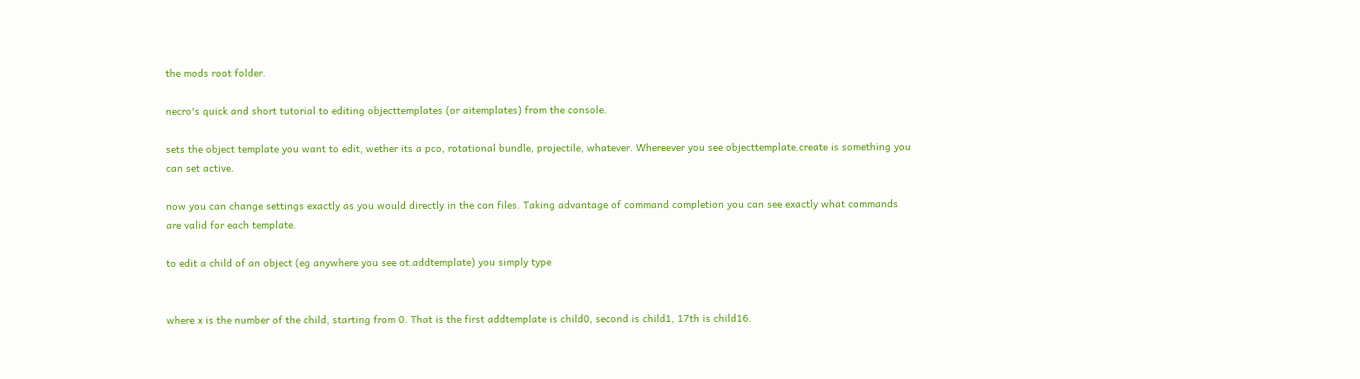the mods root folder.

necro's quick and short tutorial to editing objecttemplates (or aitemplates) from the console.

sets the object template you want to edit, wether its a pco, rotational bundle, projectile, whatever. Whereever you see objecttemplate.create is something you can set active.

now you can change settings exactly as you would directly in the con files. Taking advantage of command completion you can see exactly what commands are valid for each template.

to edit a child of an object (eg anywhere you see ot.addtemplate) you simply type


where x is the number of the child, starting from 0. That is the first addtemplate is child0, second is child1, 17th is child16.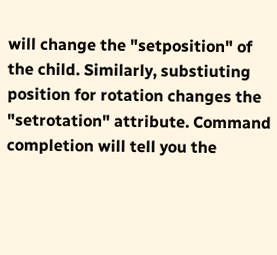will change the "setposition" of the child. Similarly, substiuting position for rotation changes the "setrotation" attribute. Command completion will tell you the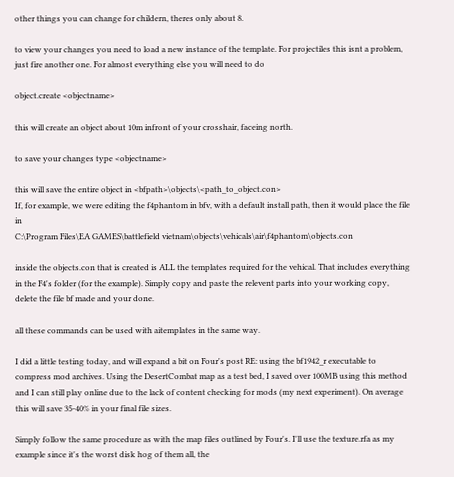other things you can change for childern, theres only about 8.

to view your changes you need to load a new instance of the template. For projectiles this isnt a problem, just fire another one. For almost everything else you will need to do

object.create <objectname>

this will create an object about 10m infront of your crosshair, faceing north.

to save your changes type <objectname>

this will save the entire object in <bfpath>\objects\<path_to_object.con>
If, for example, we were editing the f4phantom in bfv, with a default install path, then it would place the file in
C:\Program Files\EA GAMES\battlefield vietnam\objects\vehicals\air\f4phantom\objects.con

inside the objects.con that is created is ALL the templates required for the vehical. That includes everything in the F4's folder (for the example). Simply copy and paste the relevent parts into your working copy, delete the file bf made and your done.

all these commands can be used with aitemplates in the same way.

I did a little testing today, and will expand a bit on Four's post RE: using the bf1942_r executable to compress mod archives. Using the DesertCombat map as a test bed, I saved over 100MB using this method and I can still play online due to the lack of content checking for mods (my next experiment). On average this will save 35-40% in your final file sizes.

Simply follow the same procedure as with the map files outlined by Four's. I'll use the texture.rfa as my example since it's the worst disk hog of them all, the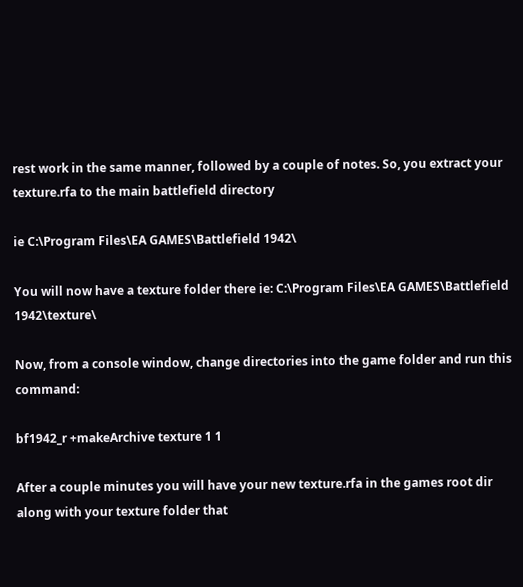rest work in the same manner, followed by a couple of notes. So, you extract your texture.rfa to the main battlefield directory

ie C:\Program Files\EA GAMES\Battlefield 1942\

You will now have a texture folder there ie: C:\Program Files\EA GAMES\Battlefield 1942\texture\

Now, from a console window, change directories into the game folder and run this command:

bf1942_r +makeArchive texture 1 1

After a couple minutes you will have your new texture.rfa in the games root dir along with your texture folder that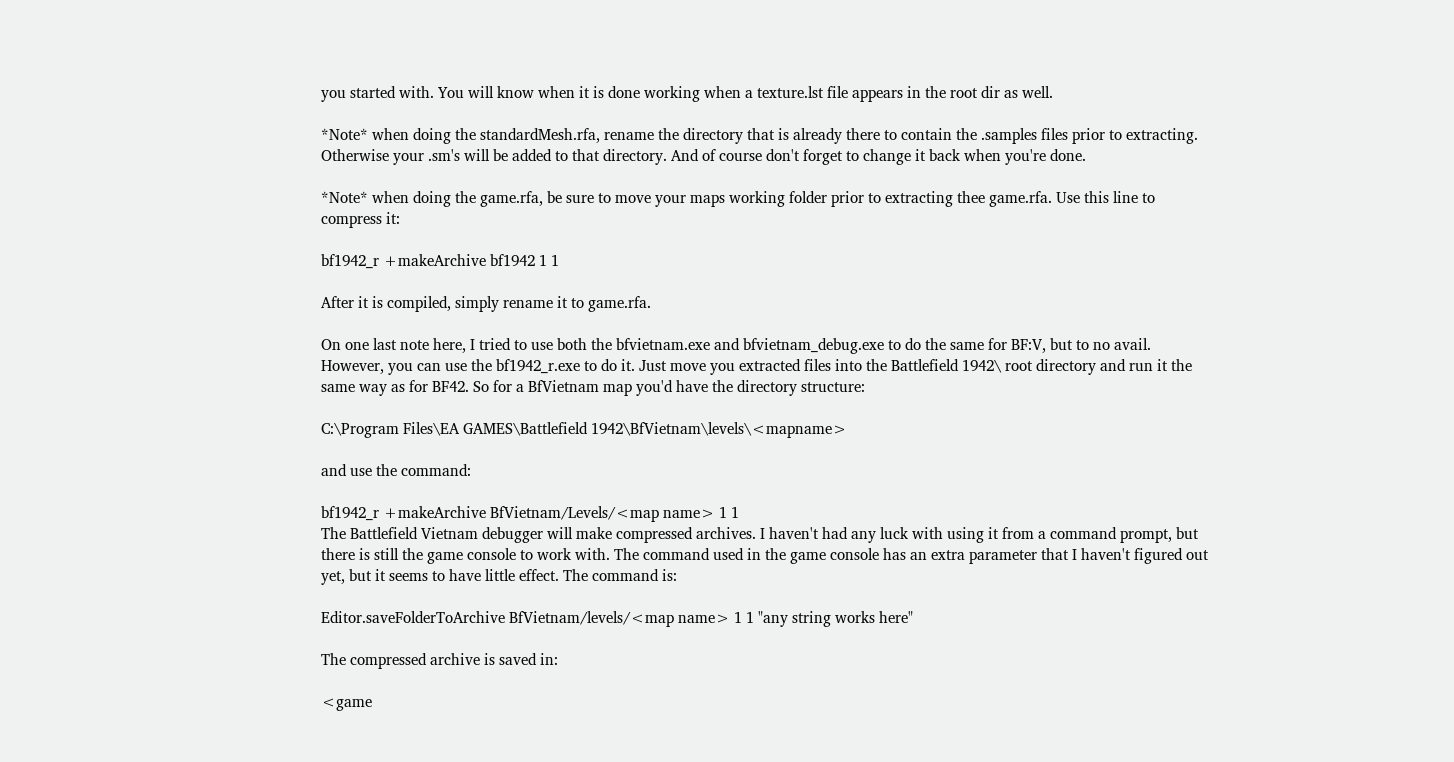you started with. You will know when it is done working when a texture.lst file appears in the root dir as well.

*Note* when doing the standardMesh.rfa, rename the directory that is already there to contain the .samples files prior to extracting. Otherwise your .sm's will be added to that directory. And of course don't forget to change it back when you're done.

*Note* when doing the game.rfa, be sure to move your maps working folder prior to extracting thee game.rfa. Use this line to compress it:

bf1942_r +makeArchive bf1942 1 1

After it is compiled, simply rename it to game.rfa.

On one last note here, I tried to use both the bfvietnam.exe and bfvietnam_debug.exe to do the same for BF:V, but to no avail. However, you can use the bf1942_r.exe to do it. Just move you extracted files into the Battlefield 1942\ root directory and run it the same way as for BF42. So for a BfVietnam map you'd have the directory structure:

C:\Program Files\EA GAMES\Battlefield 1942\BfVietnam\levels\<mapname>

and use the command:

bf1942_r +makeArchive BfVietnam/Levels/<map name> 1 1
The Battlefield Vietnam debugger will make compressed archives. I haven't had any luck with using it from a command prompt, but there is still the game console to work with. The command used in the game console has an extra parameter that I haven't figured out yet, but it seems to have little effect. The command is:

Editor.saveFolderToArchive BfVietnam/levels/<map name> 1 1 "any string works here"

The compressed archive is saved in:

<game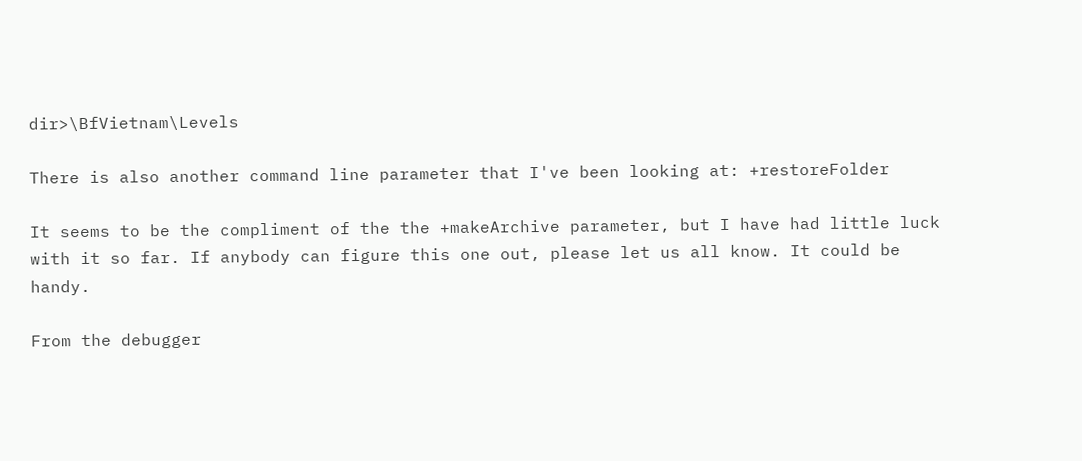dir>\BfVietnam\Levels

There is also another command line parameter that I've been looking at: +restoreFolder

It seems to be the compliment of the the +makeArchive parameter, but I have had little luck with it so far. If anybody can figure this one out, please let us all know. It could be handy.

From the debugger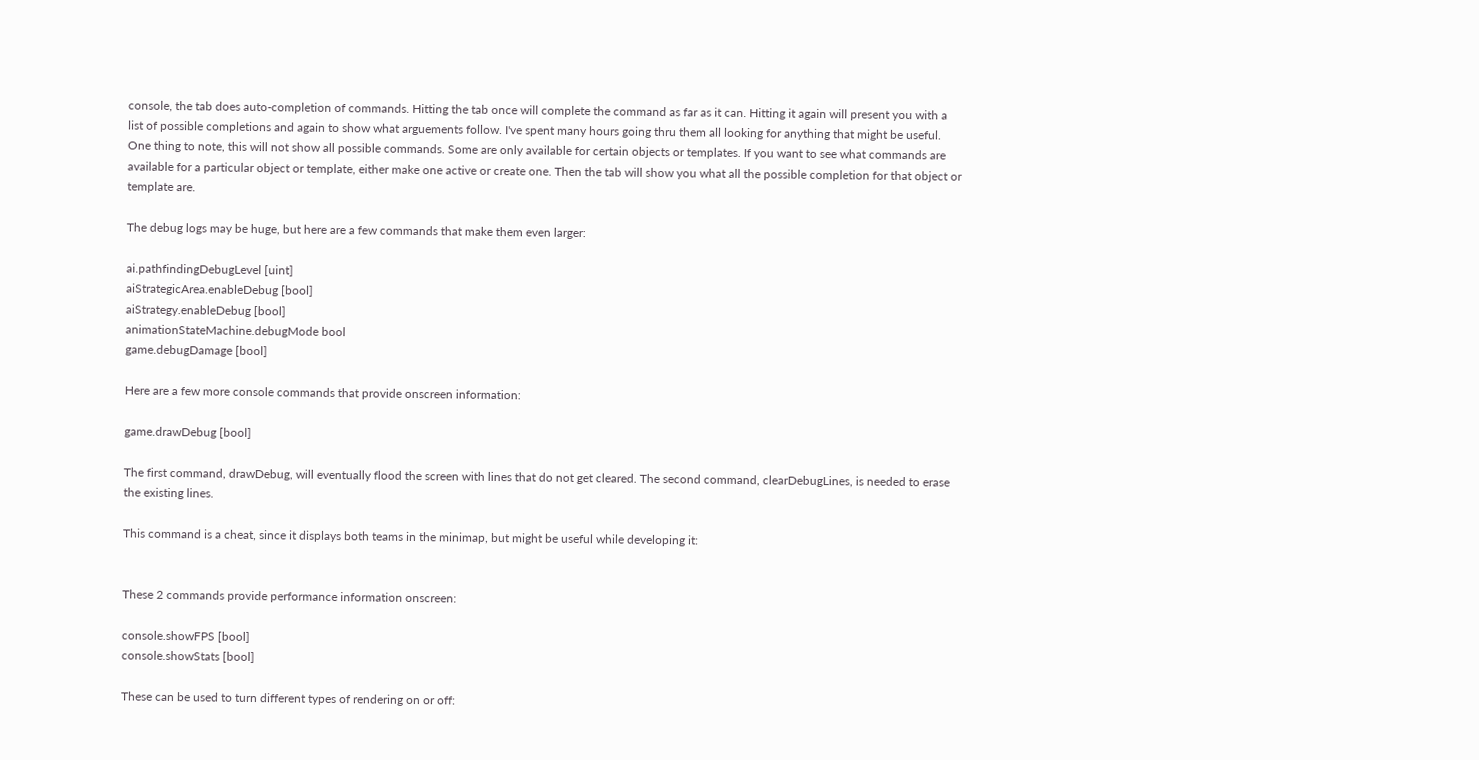console, the tab does auto-completion of commands. Hitting the tab once will complete the command as far as it can. Hitting it again will present you with a list of possible completions and again to show what arguements follow. I've spent many hours going thru them all looking for anything that might be useful. One thing to note, this will not show all possible commands. Some are only available for certain objects or templates. If you want to see what commands are available for a particular object or template, either make one active or create one. Then the tab will show you what all the possible completion for that object or template are.

The debug logs may be huge, but here are a few commands that make them even larger:

ai.pathfindingDebugLevel [uint]
aiStrategicArea.enableDebug [bool]
aiStrategy.enableDebug [bool]
animationStateMachine.debugMode bool
game.debugDamage [bool]

Here are a few more console commands that provide onscreen information:

game.drawDebug [bool]

The first command, drawDebug, will eventually flood the screen with lines that do not get cleared. The second command, clearDebugLines, is needed to erase the existing lines.

This command is a cheat, since it displays both teams in the minimap, but might be useful while developing it:


These 2 commands provide performance information onscreen:

console.showFPS [bool]
console.showStats [bool]

These can be used to turn different types of rendering on or off: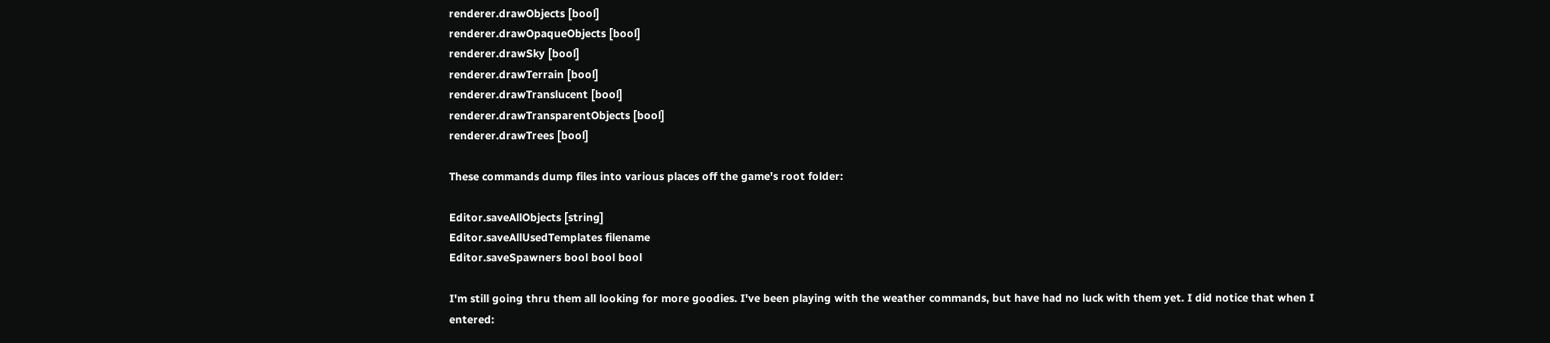renderer.drawObjects [bool]
renderer.drawOpaqueObjects [bool]
renderer.drawSky [bool]
renderer.drawTerrain [bool]
renderer.drawTranslucent [bool]
renderer.drawTransparentObjects [bool]
renderer.drawTrees [bool]

These commands dump files into various places off the game's root folder:

Editor.saveAllObjects [string]
Editor.saveAllUsedTemplates filename
Editor.saveSpawners bool bool bool

I'm still going thru them all looking for more goodies. I've been playing with the weather commands, but have had no luck with them yet. I did notice that when I entered: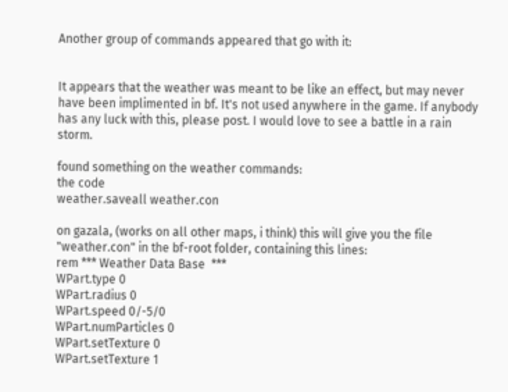Another group of commands appeared that go with it:


It appears that the weather was meant to be like an effect, but may never have been implimented in bf. It's not used anywhere in the game. If anybody has any luck with this, please post. I would love to see a battle in a rain storm.

found something on the weather commands:
the code
weather.saveall weather.con

on gazala, (works on all other maps, i think) this will give you the file "weather.con" in the bf-root folder, containing this lines:
rem *** Weather Data Base  ***
WPart.type 0
WPart.radius 0
WPart.speed 0/-5/0
WPart.numParticles 0
WPart.setTexture 0
WPart.setTexture 1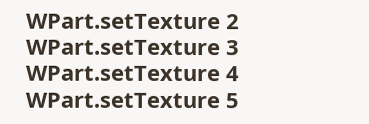WPart.setTexture 2
WPart.setTexture 3
WPart.setTexture 4
WPart.setTexture 5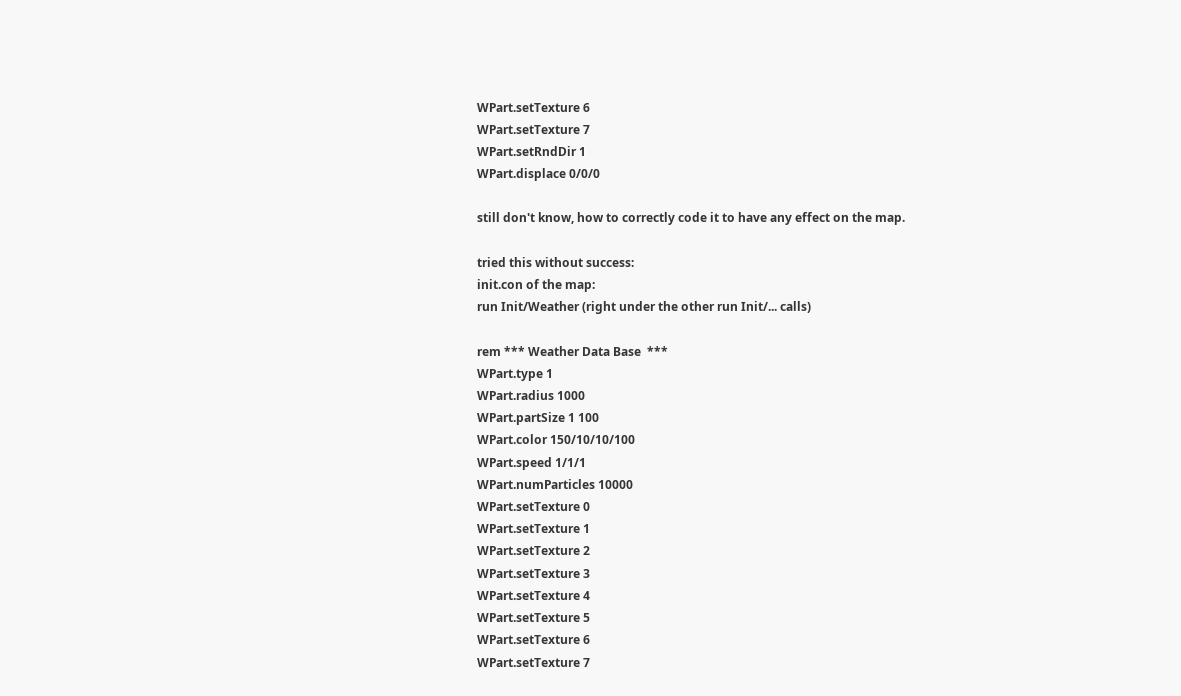WPart.setTexture 6
WPart.setTexture 7
WPart.setRndDir 1
WPart.displace 0/0/0

still don't know, how to correctly code it to have any effect on the map.

tried this without success:
init.con of the map:
run Init/Weather (right under the other run Init/... calls)

rem *** Weather Data Base  ***
WPart.type 1
WPart.radius 1000
WPart.partSize 1 100
WPart.color 150/10/10/100
WPart.speed 1/1/1
WPart.numParticles 10000
WPart.setTexture 0
WPart.setTexture 1
WPart.setTexture 2
WPart.setTexture 3
WPart.setTexture 4
WPart.setTexture 5
WPart.setTexture 6
WPart.setTexture 7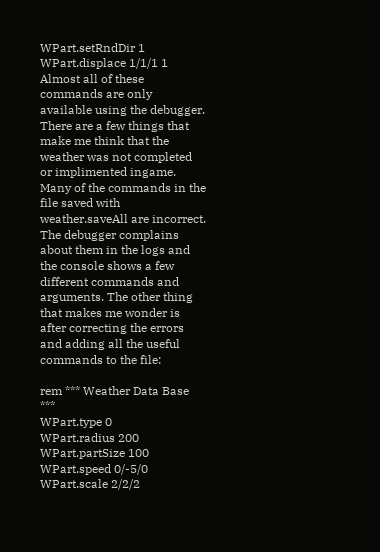WPart.setRndDir 1
WPart.displace 1/1/1 1
Almost all of these commands are only available using the debugger. There are a few things that make me think that the weather was not completed or implimented ingame. Many of the commands in the file saved with weather.saveAll are incorrect. The debugger complains about them in the logs and the console shows a few different commands and arguments. The other thing that makes me wonder is after correcting the errors and adding all the useful commands to the file:

rem *** Weather Data Base ***
WPart.type 0
WPart.radius 200
WPart.partSize 100
WPart.speed 0/-5/0
WPart.scale 2/2/2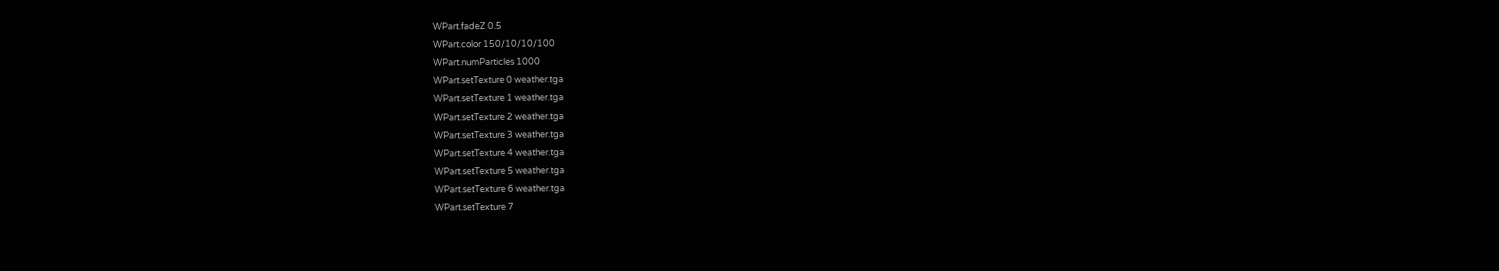WPart.fadeZ 0.5
WPart.color 150/10/10/100
WPart.numParticles 1000
WPart.setTexture 0 weather.tga
WPart.setTexture 1 weather.tga
WPart.setTexture 2 weather.tga
WPart.setTexture 3 weather.tga
WPart.setTexture 4 weather.tga
WPart.setTexture 5 weather.tga
WPart.setTexture 6 weather.tga
WPart.setTexture 7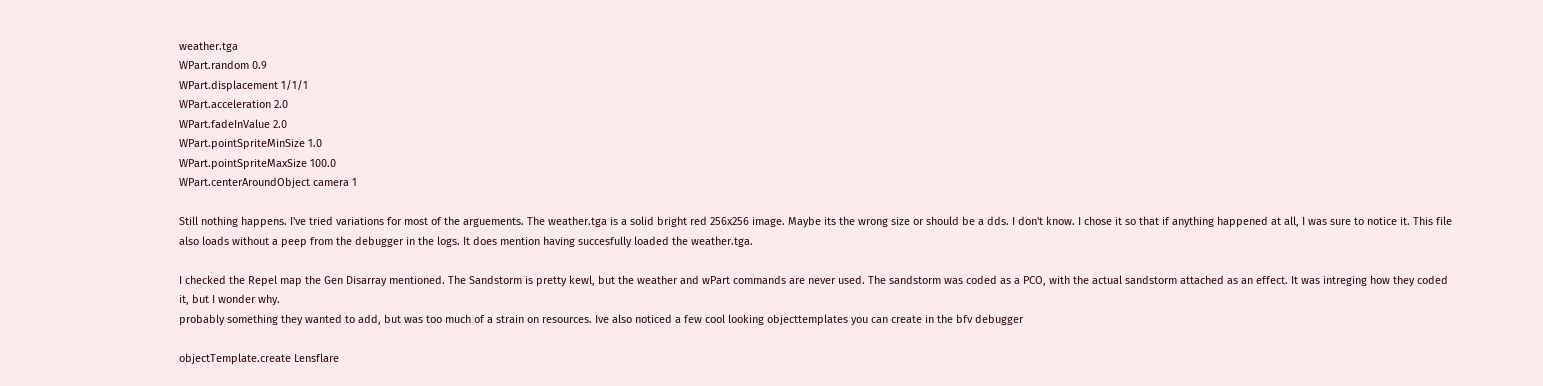weather.tga
WPart.random 0.9
WPart.displacement 1/1/1
WPart.acceleration 2.0
WPart.fadeInValue 2.0
WPart.pointSpriteMinSize 1.0
WPart.pointSpriteMaxSize 100.0
WPart.centerAroundObject camera 1

Still nothing happens. I've tried variations for most of the arguements. The weather.tga is a solid bright red 256x256 image. Maybe its the wrong size or should be a dds. I don't know. I chose it so that if anything happened at all, I was sure to notice it. This file also loads without a peep from the debugger in the logs. It does mention having succesfully loaded the weather.tga.

I checked the Repel map the Gen Disarray mentioned. The Sandstorm is pretty kewl, but the weather and wPart commands are never used. The sandstorm was coded as a PCO, with the actual sandstorm attached as an effect. It was intreging how they coded it, but I wonder why.
probably something they wanted to add, but was too much of a strain on resources. Ive also noticed a few cool looking objecttemplates you can create in the bfv debugger

objectTemplate.create Lensflare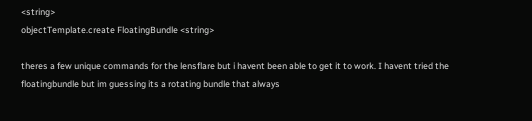<string>
objectTemplate.create FloatingBundle <string>

theres a few unique commands for the lensflare but i havent been able to get it to work. I havent tried the floatingbundle but im guessing its a rotating bundle that always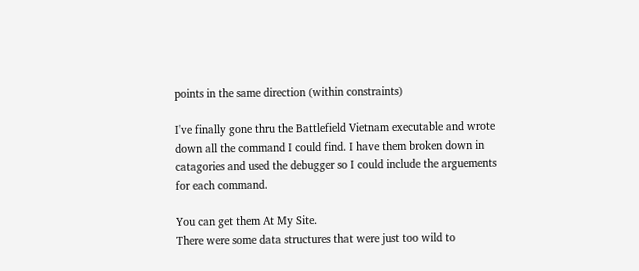points in the same direction (within constraints)

I've finally gone thru the Battlefield Vietnam executable and wrote down all the command I could find. I have them broken down in catagories and used the debugger so I could include the arguements for each command.

You can get them At My Site.
There were some data structures that were just too wild to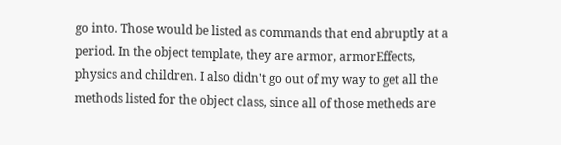go into. Those would be listed as commands that end abruptly at a period. In the object template, they are armor, armorEffects, physics and children. I also didn't go out of my way to get all the methods listed for the object class, since all of those metheds are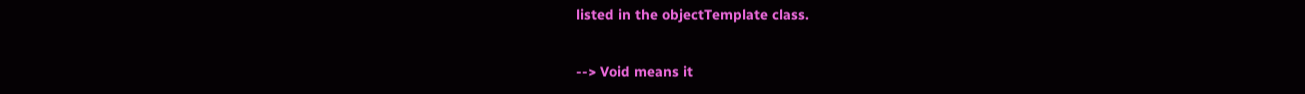listed in the objectTemplate class.

--> Void means it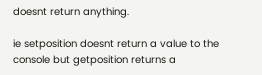doesnt return anything.

ie setposition doesnt return a value to the console but getposition returns a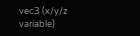vec3 (x/y/z variable)